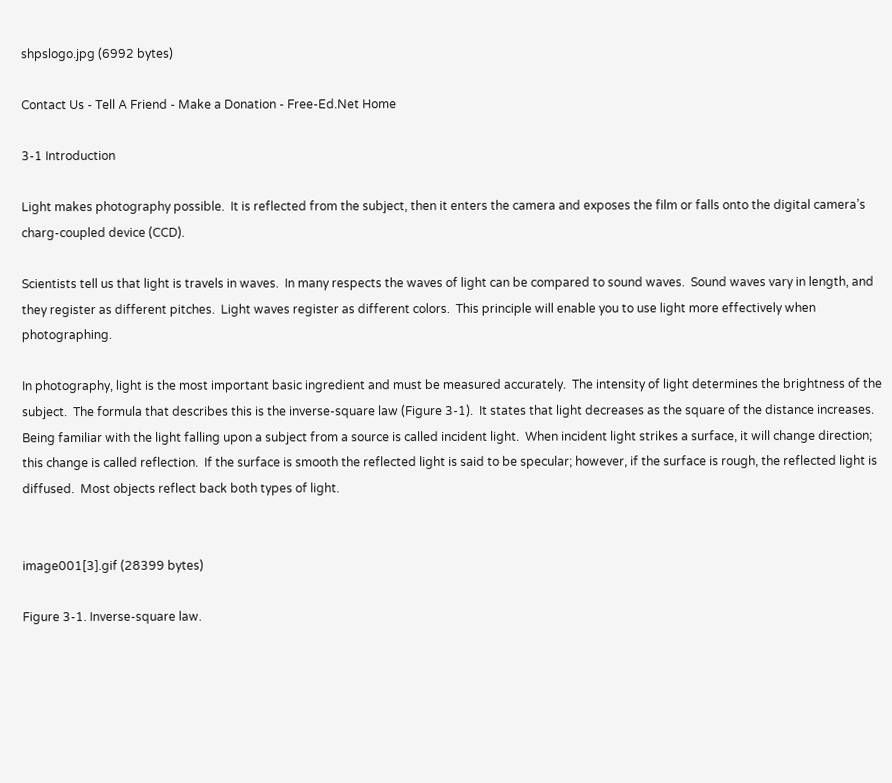shpslogo.jpg (6992 bytes)

Contact Us - Tell A Friend - Make a Donation - Free-Ed.Net Home

3-1 Introduction

Light makes photography possible.  It is reflected from the subject, then it enters the camera and exposes the film or falls onto the digital camera’s charg-coupled device (CCD).

Scientists tell us that light is travels in waves.  In many respects the waves of light can be compared to sound waves.  Sound waves vary in length, and they register as different pitches.  Light waves register as different colors.  This principle will enable you to use light more effectively when photographing.

In photography, light is the most important basic ingredient and must be measured accurately.  The intensity of light determines the brightness of the subject.  The formula that describes this is the inverse-square law (Figure 3-1).  It states that light decreases as the square of the distance increases.  Being familiar with the light falling upon a subject from a source is called incident light.  When incident light strikes a surface, it will change direction; this change is called reflection.  If the surface is smooth the reflected light is said to be specular; however, if the surface is rough, the reflected light is diffused.  Most objects reflect back both types of light.


image001[3].gif (28399 bytes)

Figure 3-1. Inverse-square law.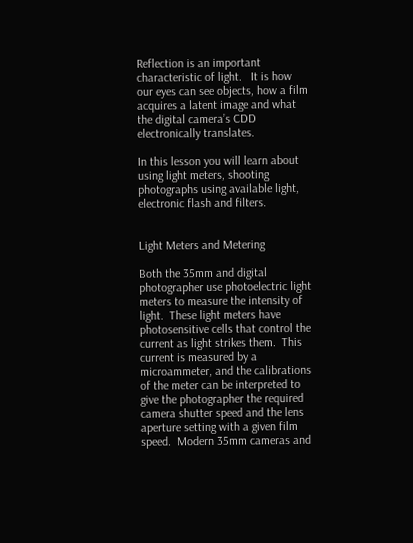Reflection is an important characteristic of light.   It is how our eyes can see objects, how a film acquires a latent image and what the digital camera’s CDD electronically translates.

In this lesson you will learn about using light meters, shooting photographs using available light, electronic flash and filters.


Light Meters and Metering

Both the 35mm and digital photographer use photoelectric light meters to measure the intensity of light.  These light meters have photosensitive cells that control the current as light strikes them.  This current is measured by a microammeter, and the calibrations of the meter can be interpreted to give the photographer the required camera shutter speed and the lens aperture setting with a given film speed.  Modern 35mm cameras and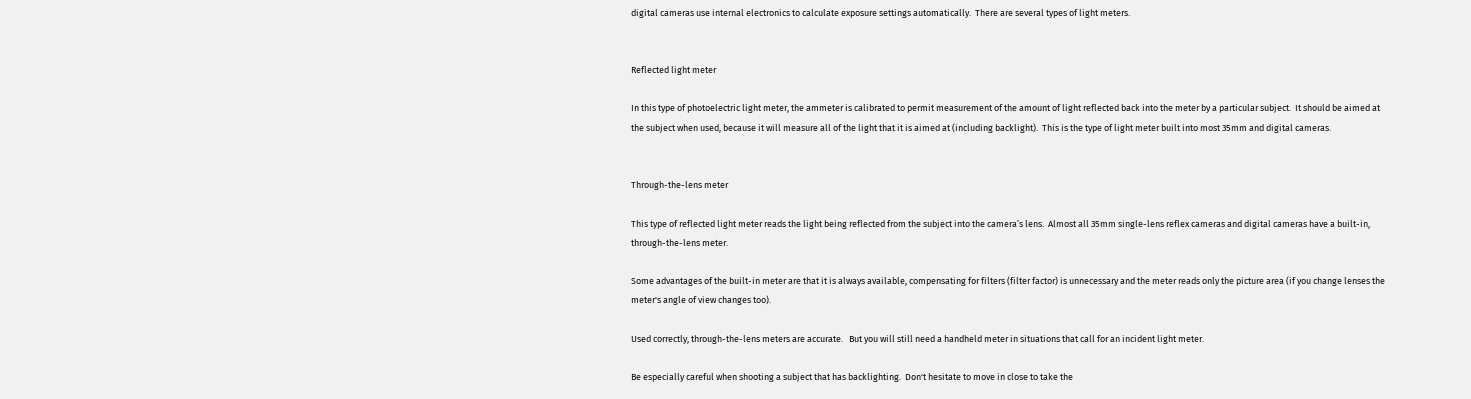digital cameras use internal electronics to calculate exposure settings automatically.  There are several types of light meters.


Reflected light meter

In this type of photoelectric light meter, the ammeter is calibrated to permit measurement of the amount of light reflected back into the meter by a particular subject.  It should be aimed at the subject when used, because it will measure all of the light that it is aimed at (including backlight).  This is the type of light meter built into most 35mm and digital cameras.


Through-the-lens meter

This type of reflected light meter reads the light being reflected from the subject into the camera’s lens.  Almost all 35mm single-lens reflex cameras and digital cameras have a built-in, through-the-lens meter.

Some advantages of the built-in meter are that it is always available, compensating for filters (filter factor) is unnecessary and the meter reads only the picture area (if you change lenses the meter's angle of view changes too).

Used correctly, through-the-lens meters are accurate.   But you will still need a handheld meter in situations that call for an incident light meter.

Be especially careful when shooting a subject that has backlighting.  Don't hesitate to move in close to take the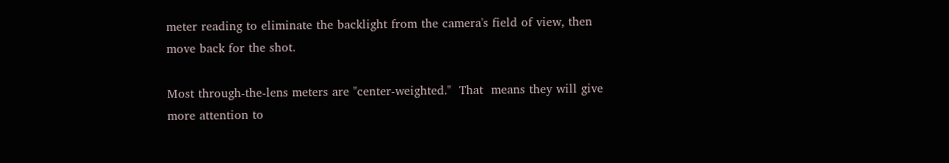meter reading to eliminate the backlight from the camera's field of view, then move back for the shot.

Most through-the-lens meters are "center-weighted."  That  means they will give more attention to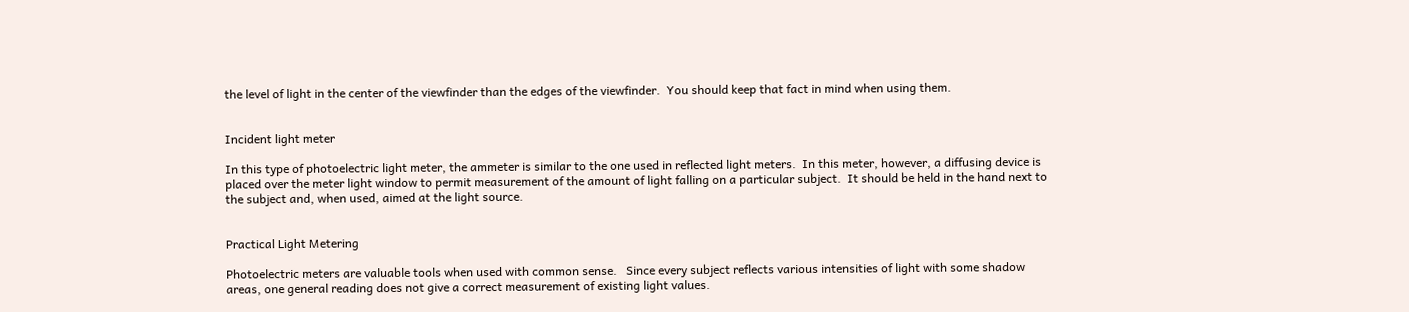the level of light in the center of the viewfinder than the edges of the viewfinder.  You should keep that fact in mind when using them.


Incident light meter

In this type of photoelectric light meter, the ammeter is similar to the one used in reflected light meters.  In this meter, however, a diffusing device is placed over the meter light window to permit measurement of the amount of light falling on a particular subject.  It should be held in the hand next to the subject and, when used, aimed at the light source.


Practical Light Metering

Photoelectric meters are valuable tools when used with common sense.   Since every subject reflects various intensities of light with some shadow areas, one general reading does not give a correct measurement of existing light values.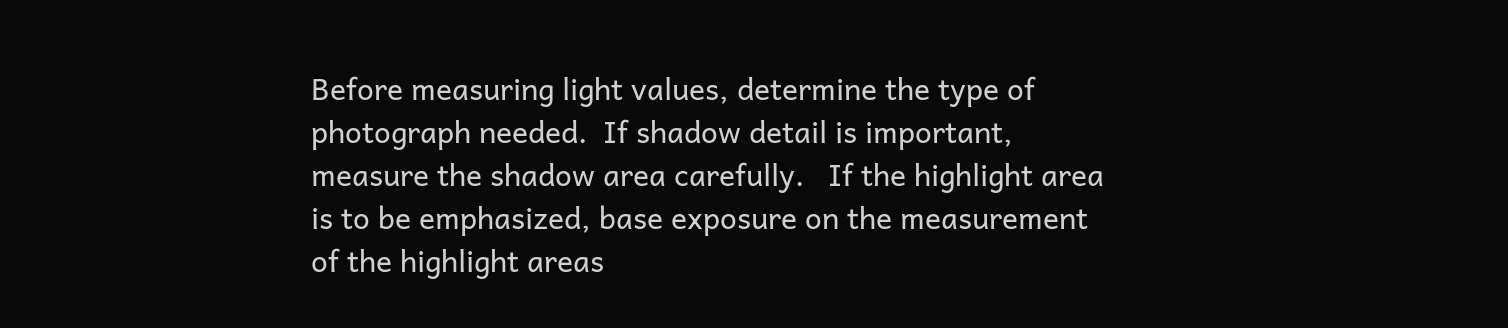Before measuring light values, determine the type of photograph needed.  If shadow detail is important, measure the shadow area carefully.   If the highlight area is to be emphasized, base exposure on the measurement of the highlight areas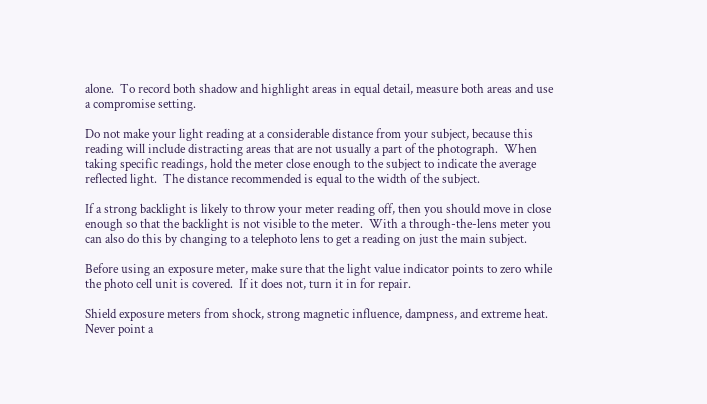alone.  To record both shadow and highlight areas in equal detail, measure both areas and use a compromise setting.

Do not make your light reading at a considerable distance from your subject, because this reading will include distracting areas that are not usually a part of the photograph.  When taking specific readings, hold the meter close enough to the subject to indicate the average reflected light.  The distance recommended is equal to the width of the subject.

If a strong backlight is likely to throw your meter reading off, then you should move in close enough so that the backlight is not visible to the meter.  With a through-the-lens meter you can also do this by changing to a telephoto lens to get a reading on just the main subject.

Before using an exposure meter, make sure that the light value indicator points to zero while the photo cell unit is covered.  If it does not, turn it in for repair.

Shield exposure meters from shock, strong magnetic influence, dampness, and extreme heat.  Never point a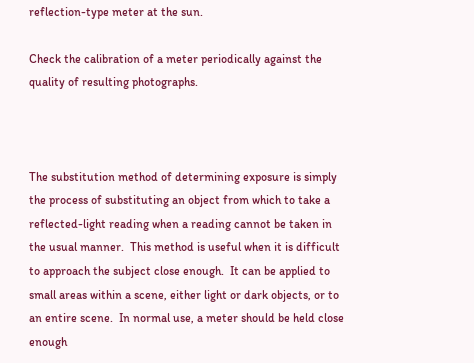reflection-type meter at the sun.

Check the calibration of a meter periodically against the quality of resulting photographs.



The substitution method of determining exposure is simply the process of substituting an object from which to take a reflected-light reading when a reading cannot be taken in the usual manner.  This method is useful when it is difficult to approach the subject close enough.  It can be applied to small areas within a scene, either light or dark objects, or to an entire scene.  In normal use, a meter should be held close enough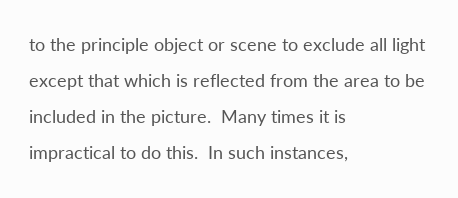to the principle object or scene to exclude all light except that which is reflected from the area to be included in the picture.  Many times it is impractical to do this.  In such instances,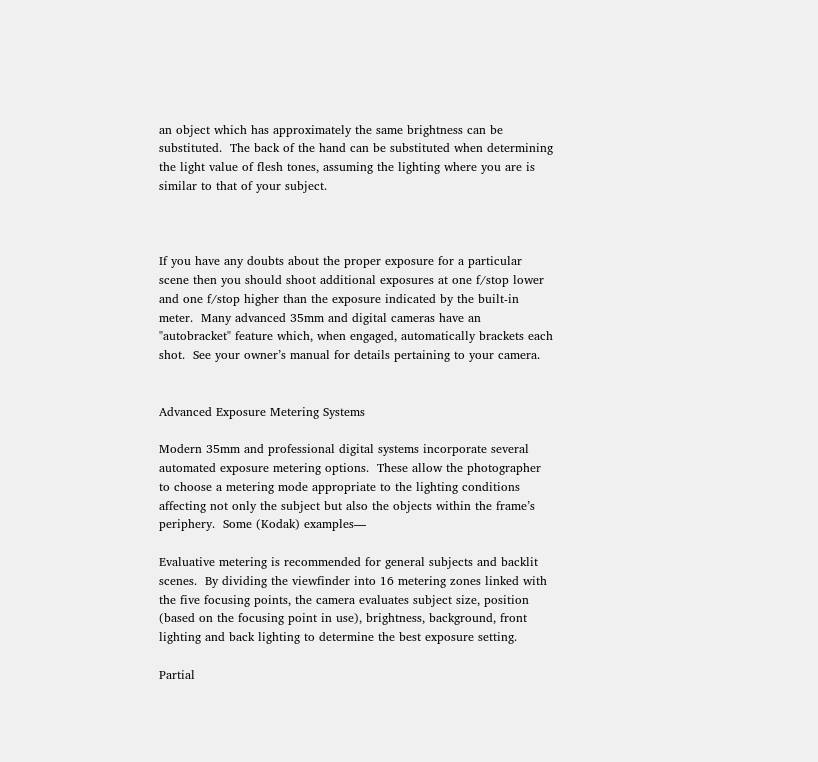an object which has approximately the same brightness can be substituted.  The back of the hand can be substituted when determining the light value of flesh tones, assuming the lighting where you are is similar to that of your subject.



If you have any doubts about the proper exposure for a particular scene then you should shoot additional exposures at one f/stop lower and one f/stop higher than the exposure indicated by the built-in meter.  Many advanced 35mm and digital cameras have an "autobracket" feature which, when engaged, automatically brackets each shot.  See your owner’s manual for details pertaining to your camera.


Advanced Exposure Metering Systems

Modern 35mm and professional digital systems incorporate several automated exposure metering options.  These allow the photographer to choose a metering mode appropriate to the lighting conditions affecting not only the subject but also the objects within the frame’s periphery.  Some (Kodak) examples—

Evaluative metering is recommended for general subjects and backlit scenes.  By dividing the viewfinder into 16 metering zones linked with the five focusing points, the camera evaluates subject size, position (based on the focusing point in use), brightness, background, front lighting and back lighting to determine the best exposure setting.

Partial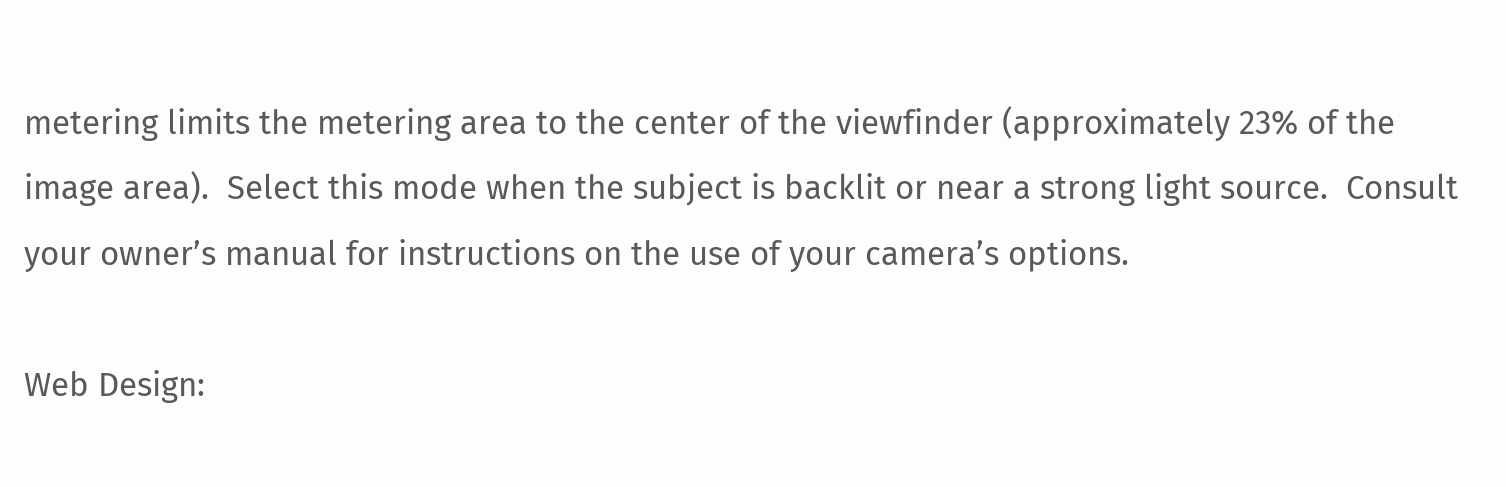metering limits the metering area to the center of the viewfinder (approximately 23% of the image area).  Select this mode when the subject is backlit or near a strong light source.  Consult your owner’s manual for instructions on the use of your camera’s options.

Web Design: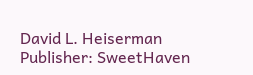David L. Heiserman
Publisher: SweetHaven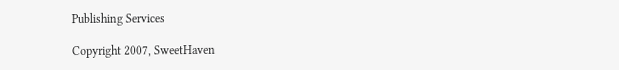Publishing Services

Copyright 2007, SweetHaven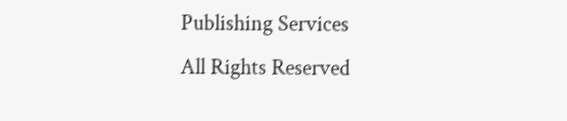Publishing Services
All Rights Reserved